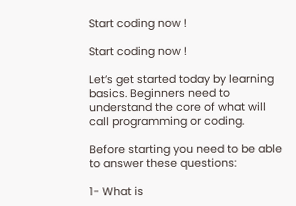Start coding now !

Start coding now !

Let’s get started today by learning basics. Beginners need to understand the core of what will call programming or coding.

Before starting you need to be able to answer these questions:

1- What is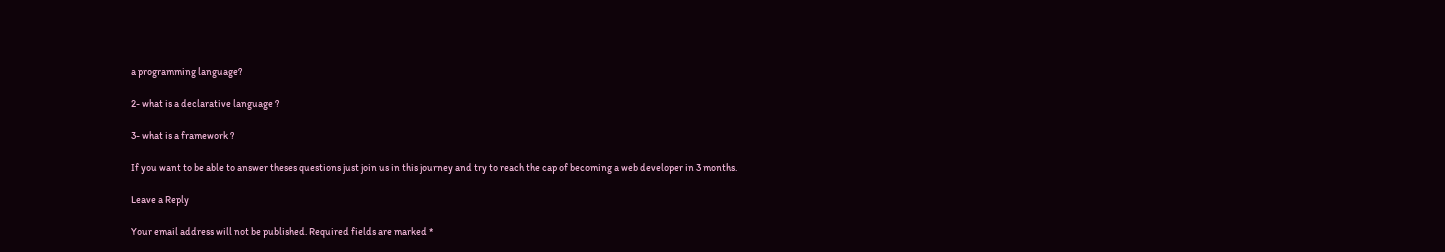a programming language?

2- what is a declarative language ?

3- what is a framework ?

If you want to be able to answer theses questions just join us in this journey and try to reach the cap of becoming a web developer in 3 months.

Leave a Reply

Your email address will not be published. Required fields are marked *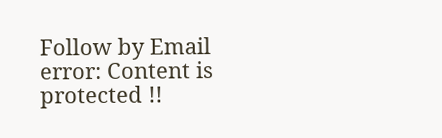Follow by Email
error: Content is protected !!